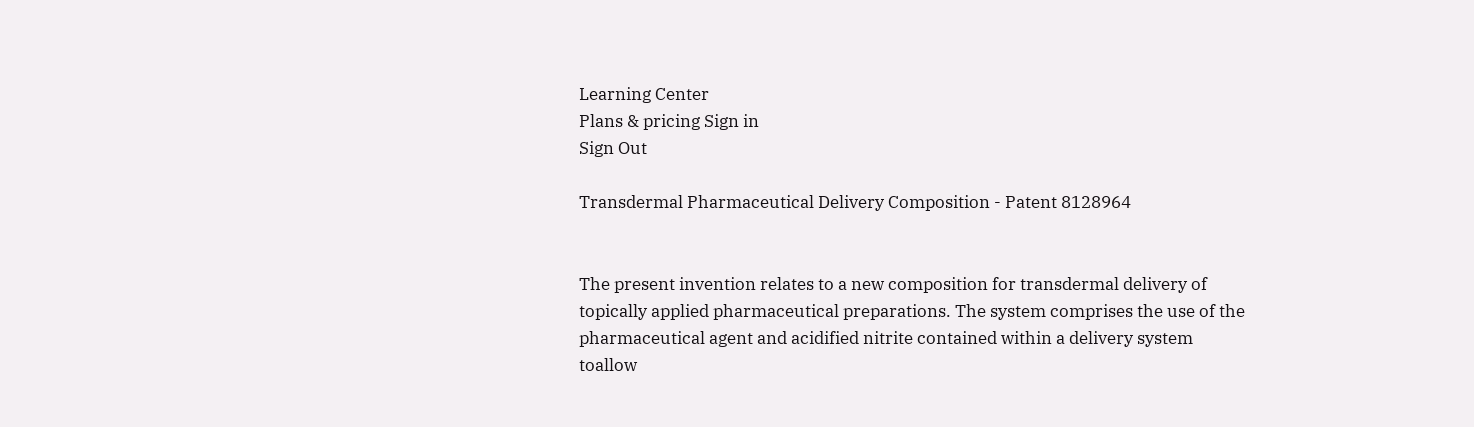Learning Center
Plans & pricing Sign in
Sign Out

Transdermal Pharmaceutical Delivery Composition - Patent 8128964


The present invention relates to a new composition for transdermal delivery of topically applied pharmaceutical preparations. The system comprises the use of the pharmaceutical agent and acidified nitrite contained within a delivery system toallow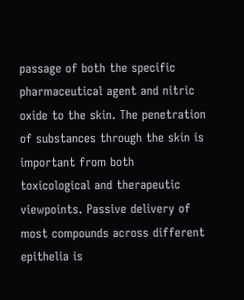passage of both the specific pharmaceutical agent and nitric oxide to the skin. The penetration of substances through the skin is important from both toxicological and therapeutic viewpoints. Passive delivery of most compounds across different epithelia is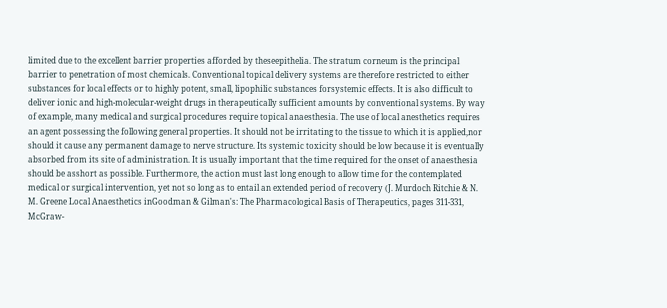limited due to the excellent barrier properties afforded by theseepithelia. The stratum corneum is the principal barrier to penetration of most chemicals. Conventional topical delivery systems are therefore restricted to either substances for local effects or to highly potent, small, lipophilic substances forsystemic effects. It is also difficult to deliver ionic and high-molecular-weight drugs in therapeutically sufficient amounts by conventional systems. By way of example, many medical and surgical procedures require topical anaesthesia. The use of local anesthetics requires an agent possessing the following general properties. It should not be irritating to the tissue to which it is applied,nor should it cause any permanent damage to nerve structure. Its systemic toxicity should be low because it is eventually absorbed from its site of administration. It is usually important that the time required for the onset of anaesthesia should be asshort as possible. Furthermore, the action must last long enough to allow time for the contemplated medical or surgical intervention, yet not so long as to entail an extended period of recovery (J. Murdoch Ritchie & N. M. Greene Local Anaesthetics inGoodman & Gilman's: The Pharmacological Basis of Therapeutics, pages 311-331, McGraw-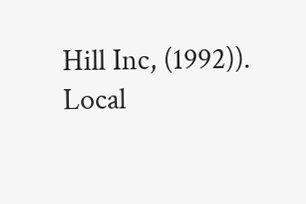Hill Inc, (1992)). Local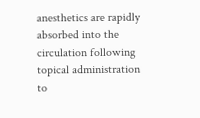anesthetics are rapidly absorbed into the circulation following topical administration to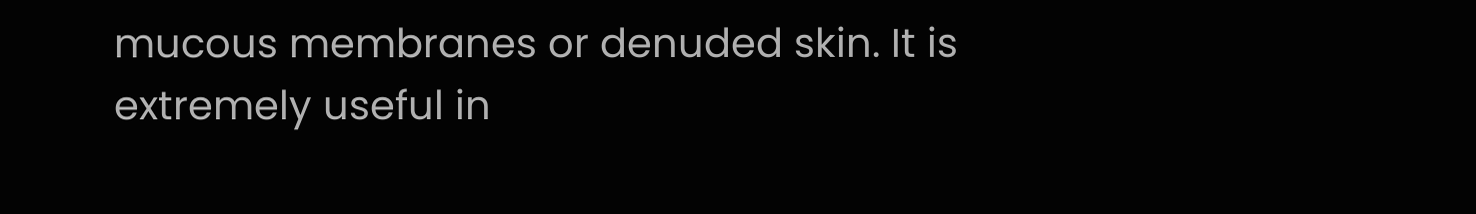mucous membranes or denuded skin. It is extremely useful in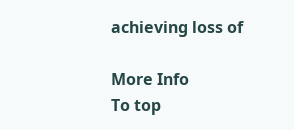achieving loss of

More Info
To top